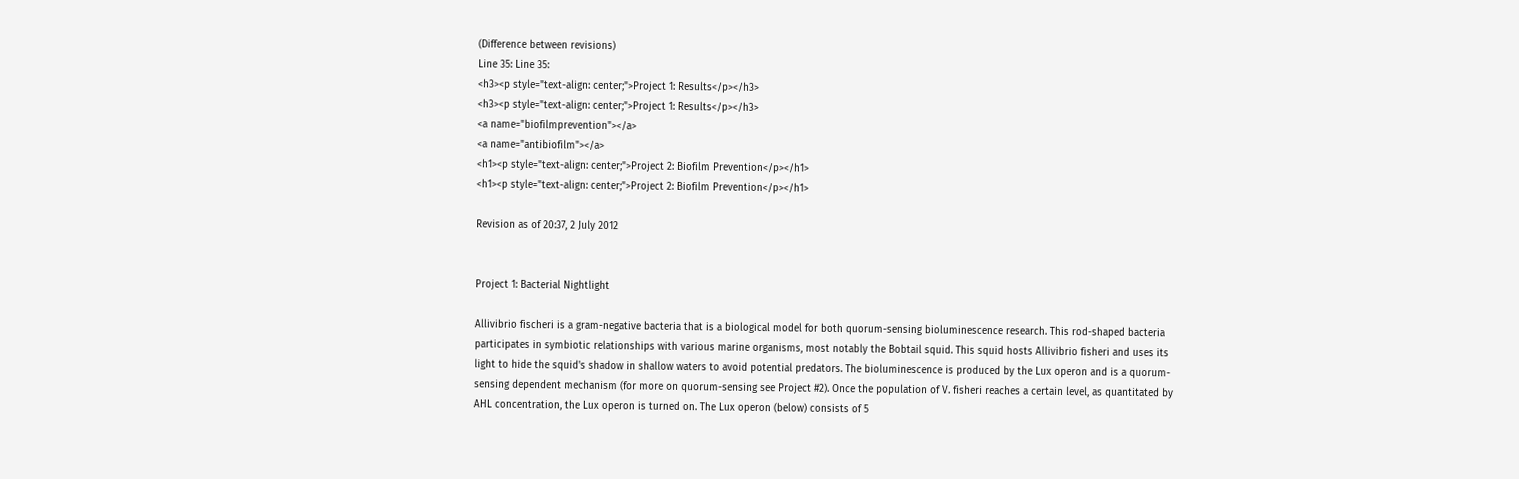(Difference between revisions)
Line 35: Line 35:
<h3><p style="text-align: center;">Project 1: Results</p></h3>
<h3><p style="text-align: center;">Project 1: Results</p></h3>
<a name="biofilmprevention"></a>
<a name="antibiofilm"></a>
<h1><p style="text-align: center;">Project 2: Biofilm Prevention</p></h1>
<h1><p style="text-align: center;">Project 2: Biofilm Prevention</p></h1>

Revision as of 20:37, 2 July 2012


Project 1: Bacterial Nightlight

Allivibrio fischeri is a gram-negative bacteria that is a biological model for both quorum-sensing bioluminescence research. This rod-shaped bacteria participates in symbiotic relationships with various marine organisms, most notably the Bobtail squid. This squid hosts Allivibrio fisheri and uses its light to hide the squid's shadow in shallow waters to avoid potential predators. The bioluminescence is produced by the Lux operon and is a quorum-sensing dependent mechanism (for more on quorum-sensing see Project #2). Once the population of V. fisheri reaches a certain level, as quantitated by AHL concentration, the Lux operon is turned on. The Lux operon (below) consists of 5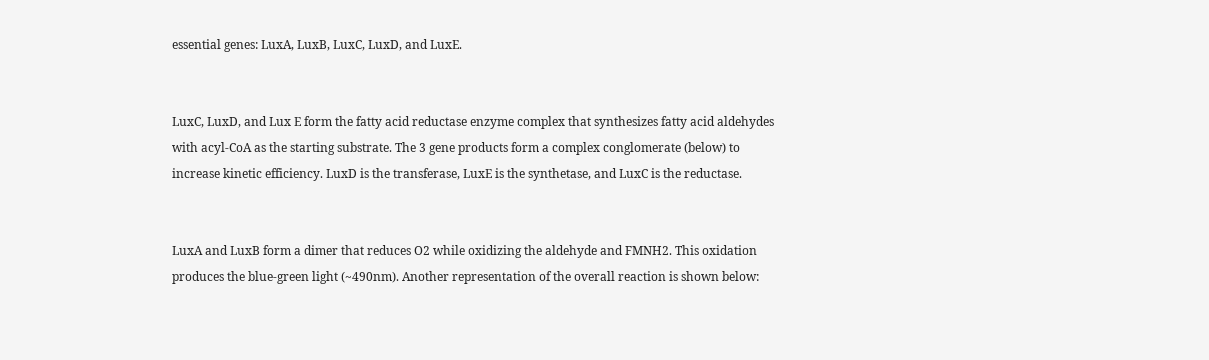essential genes: LuxA, LuxB, LuxC, LuxD, and LuxE.


LuxC, LuxD, and Lux E form the fatty acid reductase enzyme complex that synthesizes fatty acid aldehydes with acyl-CoA as the starting substrate. The 3 gene products form a complex conglomerate (below) to increase kinetic efficiency. LuxD is the transferase, LuxE is the synthetase, and LuxC is the reductase.


LuxA and LuxB form a dimer that reduces O2 while oxidizing the aldehyde and FMNH2. This oxidation produces the blue-green light (~490nm). Another representation of the overall reaction is shown below: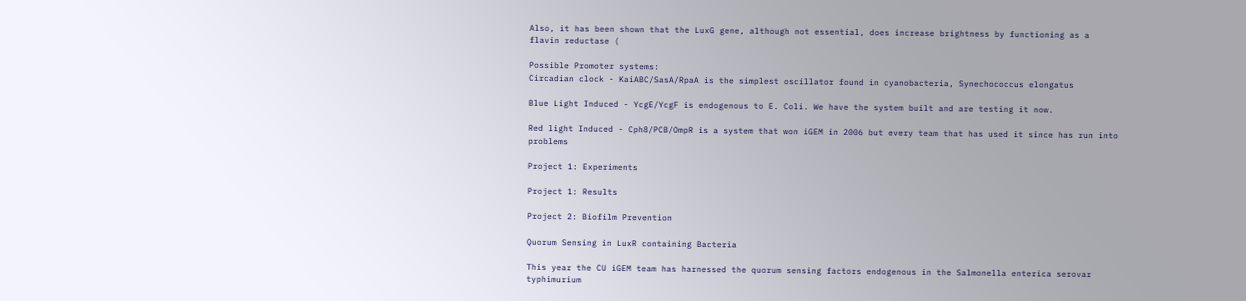Also, it has been shown that the LuxG gene, although not essential, does increase brightness by functioning as a flavin reductase (

Possible Promoter systems:
Circadian clock - KaiABC/SasA/RpaA is the simplest oscillator found in cyanobacteria, Synechococcus elongatus

Blue Light Induced - YcgE/YcgF is endogenous to E. Coli. We have the system built and are testing it now.

Red light Induced - Cph8/PCB/OmpR is a system that won iGEM in 2006 but every team that has used it since has run into problems

Project 1: Experiments

Project 1: Results

Project 2: Biofilm Prevention

Quorum Sensing in LuxR containing Bacteria

This year the CU iGEM team has harnessed the quorum sensing factors endogenous in the Salmonella enterica serovar typhimurium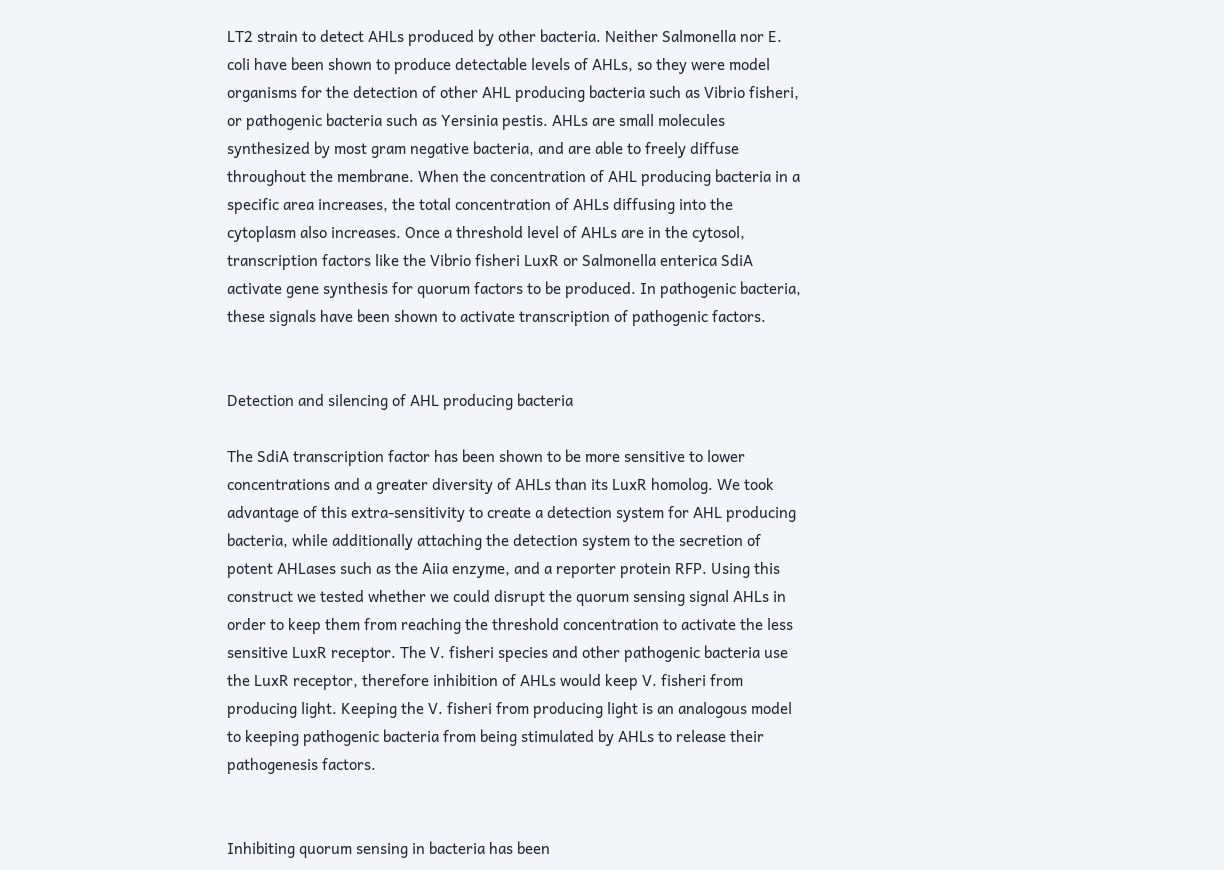LT2 strain to detect AHLs produced by other bacteria. Neither Salmonella nor E. coli have been shown to produce detectable levels of AHLs, so they were model organisms for the detection of other AHL producing bacteria such as Vibrio fisheri, or pathogenic bacteria such as Yersinia pestis. AHLs are small molecules synthesized by most gram negative bacteria, and are able to freely diffuse throughout the membrane. When the concentration of AHL producing bacteria in a specific area increases, the total concentration of AHLs diffusing into the cytoplasm also increases. Once a threshold level of AHLs are in the cytosol, transcription factors like the Vibrio fisheri LuxR or Salmonella enterica SdiA activate gene synthesis for quorum factors to be produced. In pathogenic bacteria, these signals have been shown to activate transcription of pathogenic factors.


Detection and silencing of AHL producing bacteria

The SdiA transcription factor has been shown to be more sensitive to lower concentrations and a greater diversity of AHLs than its LuxR homolog. We took advantage of this extra-sensitivity to create a detection system for AHL producing bacteria, while additionally attaching the detection system to the secretion of potent AHLases such as the Aiia enzyme, and a reporter protein RFP. Using this construct we tested whether we could disrupt the quorum sensing signal AHLs in order to keep them from reaching the threshold concentration to activate the less sensitive LuxR receptor. The V. fisheri species and other pathogenic bacteria use the LuxR receptor, therefore inhibition of AHLs would keep V. fisheri from producing light. Keeping the V. fisheri from producing light is an analogous model to keeping pathogenic bacteria from being stimulated by AHLs to release their pathogenesis factors.


Inhibiting quorum sensing in bacteria has been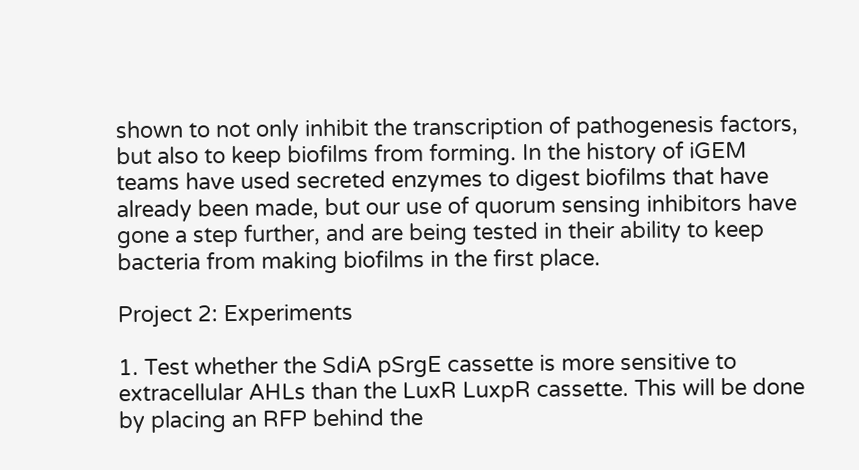shown to not only inhibit the transcription of pathogenesis factors, but also to keep biofilms from forming. In the history of iGEM teams have used secreted enzymes to digest biofilms that have already been made, but our use of quorum sensing inhibitors have gone a step further, and are being tested in their ability to keep bacteria from making biofilms in the first place.

Project 2: Experiments

1. Test whether the SdiA pSrgE cassette is more sensitive to extracellular AHLs than the LuxR LuxpR cassette. This will be done by placing an RFP behind the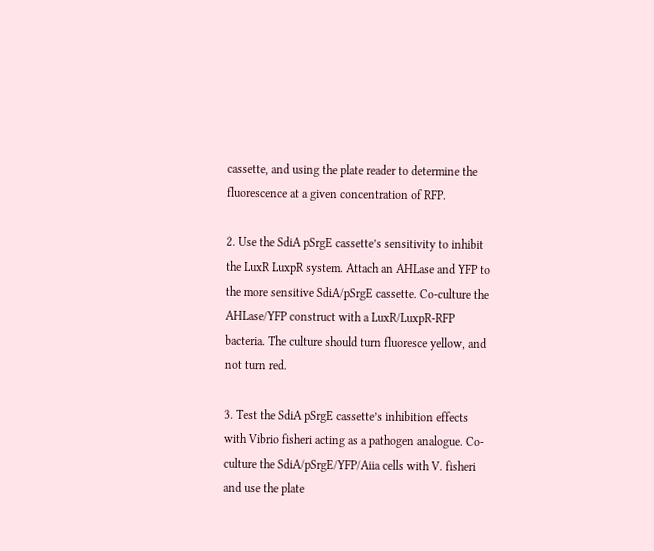cassette, and using the plate reader to determine the fluorescence at a given concentration of RFP.

2. Use the SdiA pSrgE cassette’s sensitivity to inhibit the LuxR LuxpR system. Attach an AHLase and YFP to the more sensitive SdiA/pSrgE cassette. Co-culture the AHLase/YFP construct with a LuxR/LuxpR-RFP bacteria. The culture should turn fluoresce yellow, and not turn red.

3. Test the SdiA pSrgE cassette’s inhibition effects with Vibrio fisheri acting as a pathogen analogue. Co-culture the SdiA/pSrgE/YFP/Aiia cells with V. fisheri and use the plate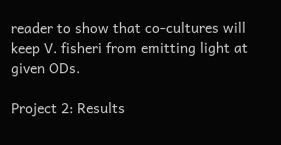reader to show that co-cultures will keep V. fisheri from emitting light at given ODs.

Project 2: Results